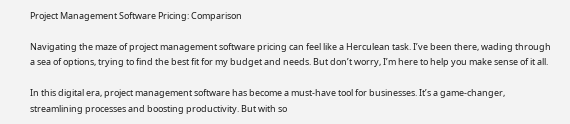Project Management Software Pricing: Comparison

Navigating the maze of project management software pricing can feel like a Herculean task. I’ve been there, wading through a sea of options, trying to find the best fit for my budget and needs. But don’t worry, I’m here to help you make sense of it all.

In this digital era, project management software has become a must-have tool for businesses. It’s a game-changer, streamlining processes and boosting productivity. But with so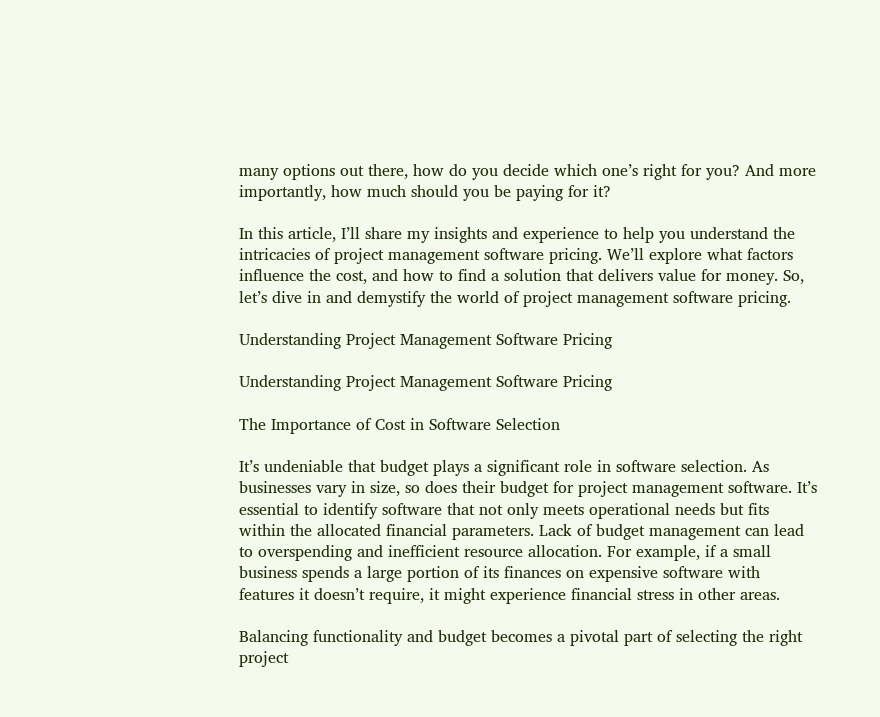many options out there, how do you decide which one’s right for you? And more importantly, how much should you be paying for it?

In this article, I’ll share my insights and experience to help you understand the intricacies of project management software pricing. We’ll explore what factors influence the cost, and how to find a solution that delivers value for money. So, let’s dive in and demystify the world of project management software pricing.

Understanding Project Management Software Pricing

Understanding Project Management Software Pricing

The Importance of Cost in Software Selection

It’s undeniable that budget plays a significant role in software selection. As businesses vary in size, so does their budget for project management software. It’s essential to identify software that not only meets operational needs but fits within the allocated financial parameters. Lack of budget management can lead to overspending and inefficient resource allocation. For example, if a small business spends a large portion of its finances on expensive software with features it doesn’t require, it might experience financial stress in other areas.

Balancing functionality and budget becomes a pivotal part of selecting the right project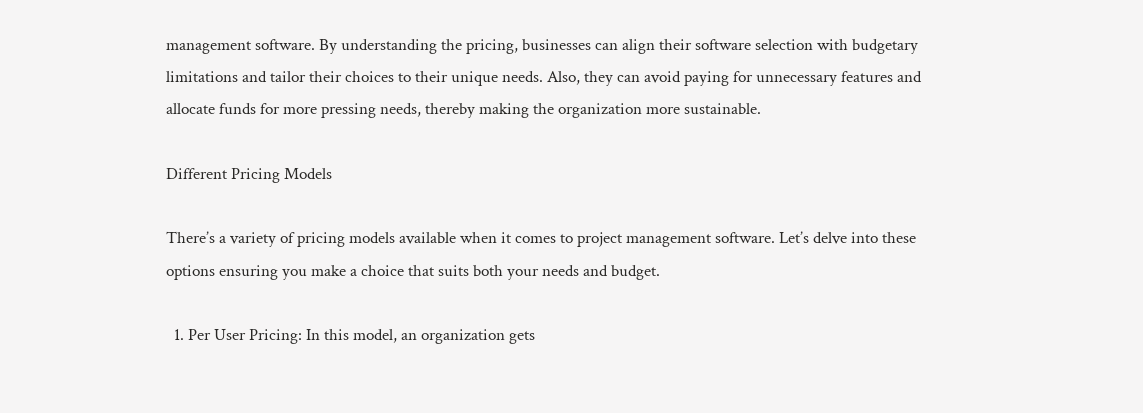management software. By understanding the pricing, businesses can align their software selection with budgetary limitations and tailor their choices to their unique needs. Also, they can avoid paying for unnecessary features and allocate funds for more pressing needs, thereby making the organization more sustainable.

Different Pricing Models

There’s a variety of pricing models available when it comes to project management software. Let’s delve into these options ensuring you make a choice that suits both your needs and budget.

  1. Per User Pricing: In this model, an organization gets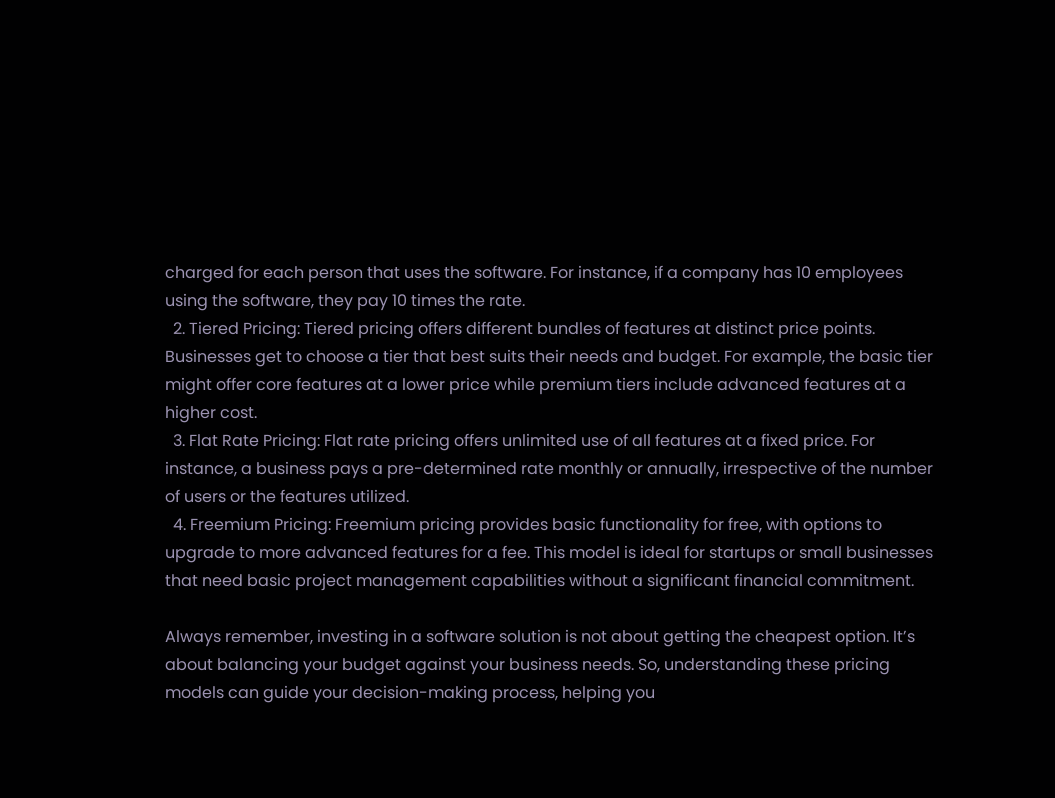charged for each person that uses the software. For instance, if a company has 10 employees using the software, they pay 10 times the rate.
  2. Tiered Pricing: Tiered pricing offers different bundles of features at distinct price points. Businesses get to choose a tier that best suits their needs and budget. For example, the basic tier might offer core features at a lower price while premium tiers include advanced features at a higher cost.
  3. Flat Rate Pricing: Flat rate pricing offers unlimited use of all features at a fixed price. For instance, a business pays a pre-determined rate monthly or annually, irrespective of the number of users or the features utilized.
  4. Freemium Pricing: Freemium pricing provides basic functionality for free, with options to upgrade to more advanced features for a fee. This model is ideal for startups or small businesses that need basic project management capabilities without a significant financial commitment.

Always remember, investing in a software solution is not about getting the cheapest option. It’s about balancing your budget against your business needs. So, understanding these pricing models can guide your decision-making process, helping you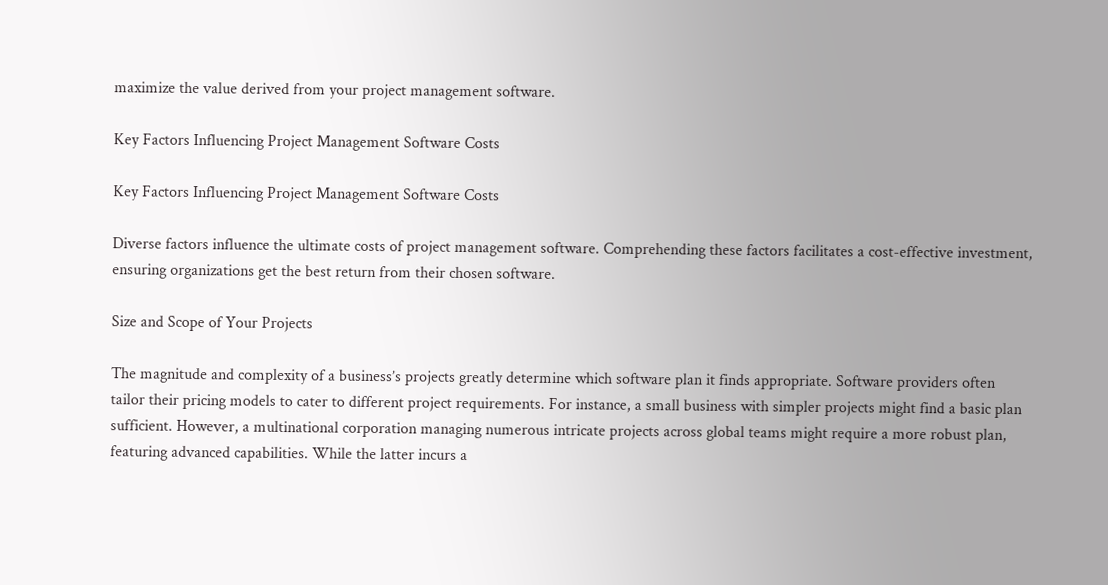maximize the value derived from your project management software.

Key Factors Influencing Project Management Software Costs

Key Factors Influencing Project Management Software Costs

Diverse factors influence the ultimate costs of project management software. Comprehending these factors facilitates a cost-effective investment, ensuring organizations get the best return from their chosen software.

Size and Scope of Your Projects

The magnitude and complexity of a business’s projects greatly determine which software plan it finds appropriate. Software providers often tailor their pricing models to cater to different project requirements. For instance, a small business with simpler projects might find a basic plan sufficient. However, a multinational corporation managing numerous intricate projects across global teams might require a more robust plan, featuring advanced capabilities. While the latter incurs a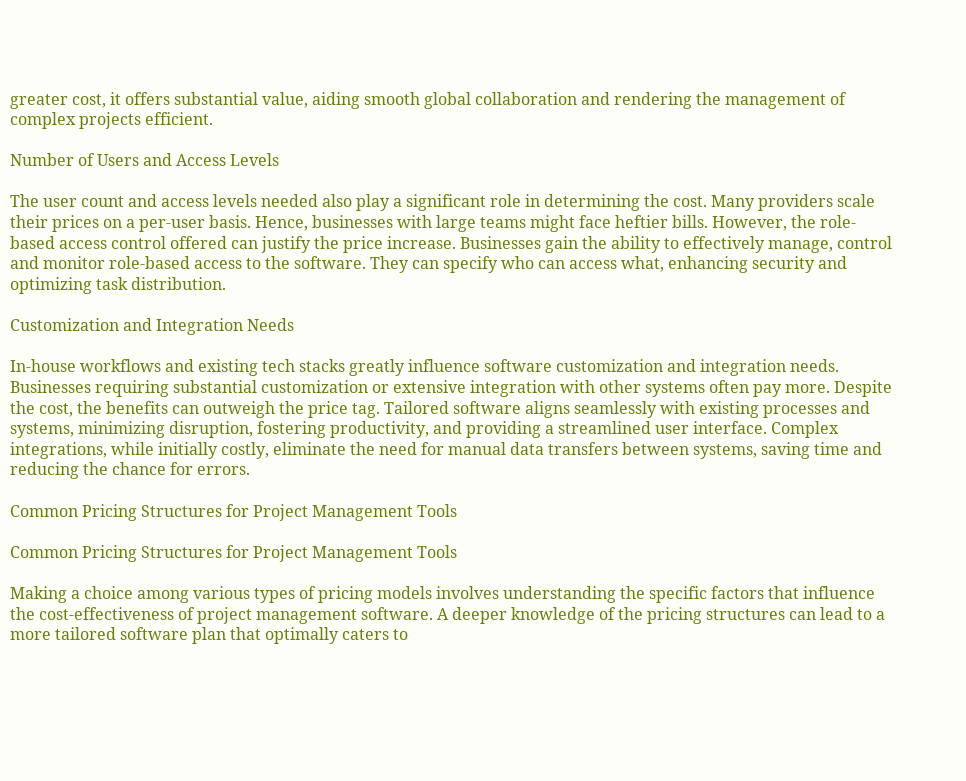greater cost, it offers substantial value, aiding smooth global collaboration and rendering the management of complex projects efficient.

Number of Users and Access Levels

The user count and access levels needed also play a significant role in determining the cost. Many providers scale their prices on a per-user basis. Hence, businesses with large teams might face heftier bills. However, the role-based access control offered can justify the price increase. Businesses gain the ability to effectively manage, control and monitor role-based access to the software. They can specify who can access what, enhancing security and optimizing task distribution.

Customization and Integration Needs

In-house workflows and existing tech stacks greatly influence software customization and integration needs. Businesses requiring substantial customization or extensive integration with other systems often pay more. Despite the cost, the benefits can outweigh the price tag. Tailored software aligns seamlessly with existing processes and systems, minimizing disruption, fostering productivity, and providing a streamlined user interface. Complex integrations, while initially costly, eliminate the need for manual data transfers between systems, saving time and reducing the chance for errors.

Common Pricing Structures for Project Management Tools

Common Pricing Structures for Project Management Tools

Making a choice among various types of pricing models involves understanding the specific factors that influence the cost-effectiveness of project management software. A deeper knowledge of the pricing structures can lead to a more tailored software plan that optimally caters to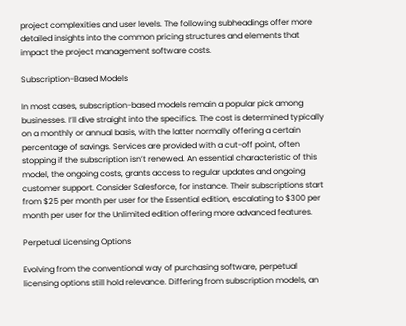project complexities and user levels. The following subheadings offer more detailed insights into the common pricing structures and elements that impact the project management software costs.

Subscription-Based Models

In most cases, subscription-based models remain a popular pick among businesses. I’ll dive straight into the specifics. The cost is determined typically on a monthly or annual basis, with the latter normally offering a certain percentage of savings. Services are provided with a cut-off point, often stopping if the subscription isn’t renewed. An essential characteristic of this model, the ongoing costs, grants access to regular updates and ongoing customer support. Consider Salesforce, for instance. Their subscriptions start from $25 per month per user for the Essential edition, escalating to $300 per month per user for the Unlimited edition offering more advanced features.

Perpetual Licensing Options

Evolving from the conventional way of purchasing software, perpetual licensing options still hold relevance. Differing from subscription models, an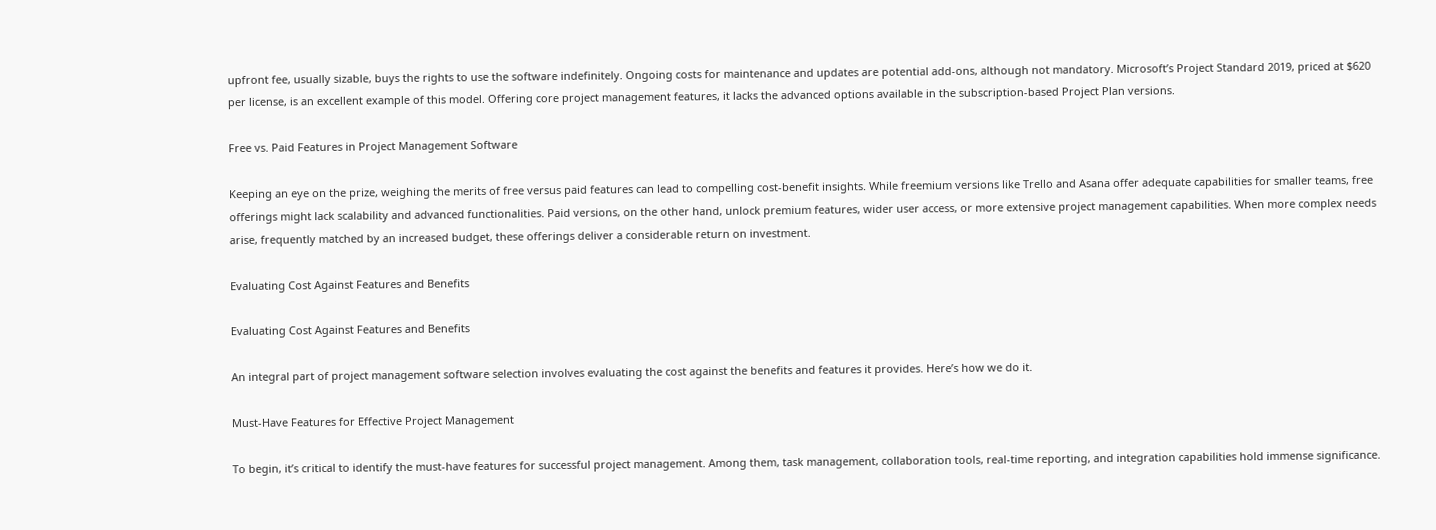upfront fee, usually sizable, buys the rights to use the software indefinitely. Ongoing costs for maintenance and updates are potential add-ons, although not mandatory. Microsoft’s Project Standard 2019, priced at $620 per license, is an excellent example of this model. Offering core project management features, it lacks the advanced options available in the subscription-based Project Plan versions.

Free vs. Paid Features in Project Management Software

Keeping an eye on the prize, weighing the merits of free versus paid features can lead to compelling cost-benefit insights. While freemium versions like Trello and Asana offer adequate capabilities for smaller teams, free offerings might lack scalability and advanced functionalities. Paid versions, on the other hand, unlock premium features, wider user access, or more extensive project management capabilities. When more complex needs arise, frequently matched by an increased budget, these offerings deliver a considerable return on investment.

Evaluating Cost Against Features and Benefits

Evaluating Cost Against Features and Benefits

An integral part of project management software selection involves evaluating the cost against the benefits and features it provides. Here’s how we do it.

Must-Have Features for Effective Project Management

To begin, it’s critical to identify the must-have features for successful project management. Among them, task management, collaboration tools, real-time reporting, and integration capabilities hold immense significance.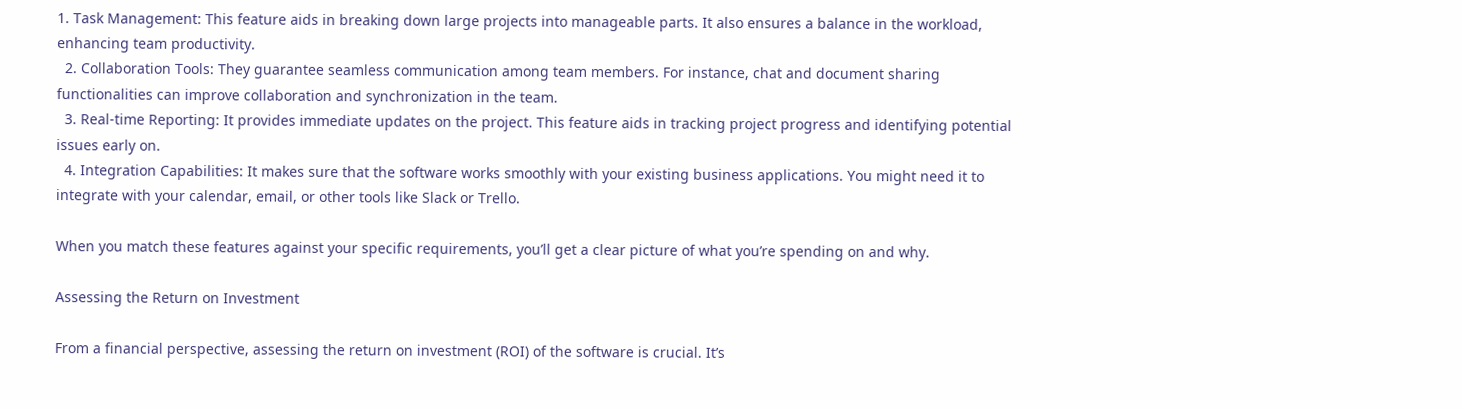1. Task Management: This feature aids in breaking down large projects into manageable parts. It also ensures a balance in the workload, enhancing team productivity.
  2. Collaboration Tools: They guarantee seamless communication among team members. For instance, chat and document sharing functionalities can improve collaboration and synchronization in the team.
  3. Real-time Reporting: It provides immediate updates on the project. This feature aids in tracking project progress and identifying potential issues early on.
  4. Integration Capabilities: It makes sure that the software works smoothly with your existing business applications. You might need it to integrate with your calendar, email, or other tools like Slack or Trello.

When you match these features against your specific requirements, you’ll get a clear picture of what you’re spending on and why.

Assessing the Return on Investment

From a financial perspective, assessing the return on investment (ROI) of the software is crucial. It’s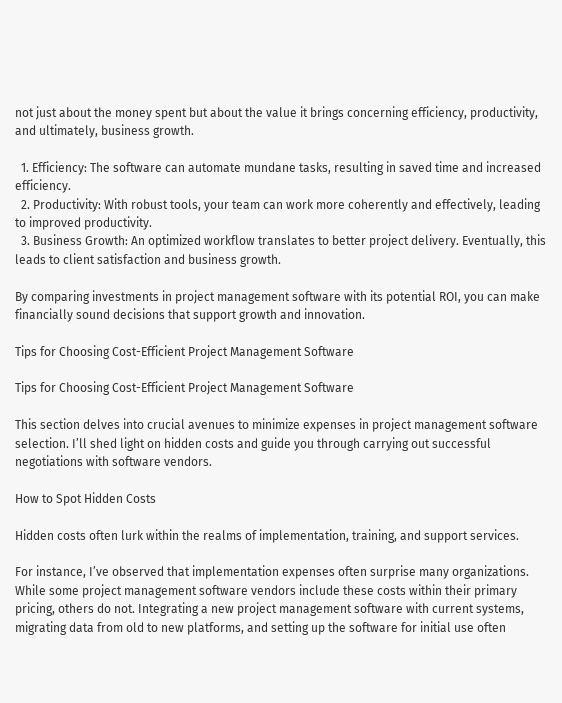not just about the money spent but about the value it brings concerning efficiency, productivity, and ultimately, business growth.

  1. Efficiency: The software can automate mundane tasks, resulting in saved time and increased efficiency.
  2. Productivity: With robust tools, your team can work more coherently and effectively, leading to improved productivity.
  3. Business Growth: An optimized workflow translates to better project delivery. Eventually, this leads to client satisfaction and business growth.

By comparing investments in project management software with its potential ROI, you can make financially sound decisions that support growth and innovation.

Tips for Choosing Cost-Efficient Project Management Software

Tips for Choosing Cost-Efficient Project Management Software

This section delves into crucial avenues to minimize expenses in project management software selection. I’ll shed light on hidden costs and guide you through carrying out successful negotiations with software vendors.

How to Spot Hidden Costs

Hidden costs often lurk within the realms of implementation, training, and support services.

For instance, I’ve observed that implementation expenses often surprise many organizations. While some project management software vendors include these costs within their primary pricing, others do not. Integrating a new project management software with current systems, migrating data from old to new platforms, and setting up the software for initial use often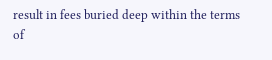result in fees buried deep within the terms of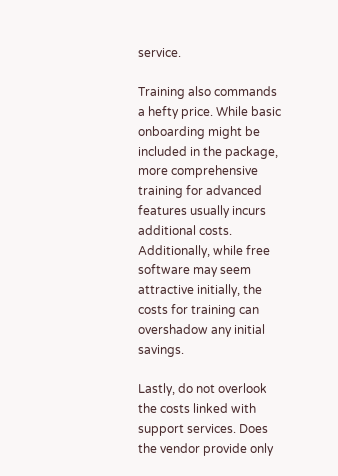service.

Training also commands a hefty price. While basic onboarding might be included in the package, more comprehensive training for advanced features usually incurs additional costs. Additionally, while free software may seem attractive initially, the costs for training can overshadow any initial savings.

Lastly, do not overlook the costs linked with support services. Does the vendor provide only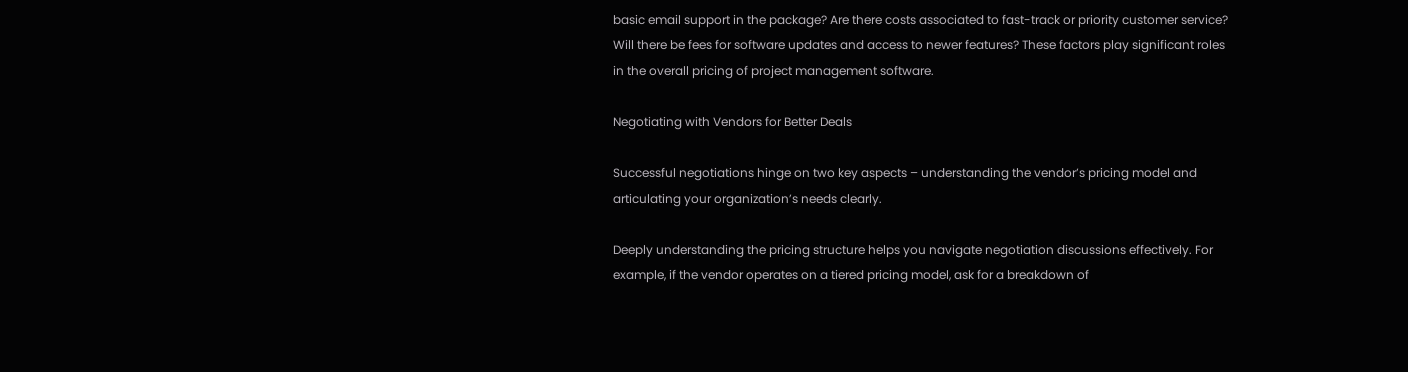basic email support in the package? Are there costs associated to fast-track or priority customer service? Will there be fees for software updates and access to newer features? These factors play significant roles in the overall pricing of project management software.

Negotiating with Vendors for Better Deals

Successful negotiations hinge on two key aspects – understanding the vendor’s pricing model and articulating your organization’s needs clearly.

Deeply understanding the pricing structure helps you navigate negotiation discussions effectively. For example, if the vendor operates on a tiered pricing model, ask for a breakdown of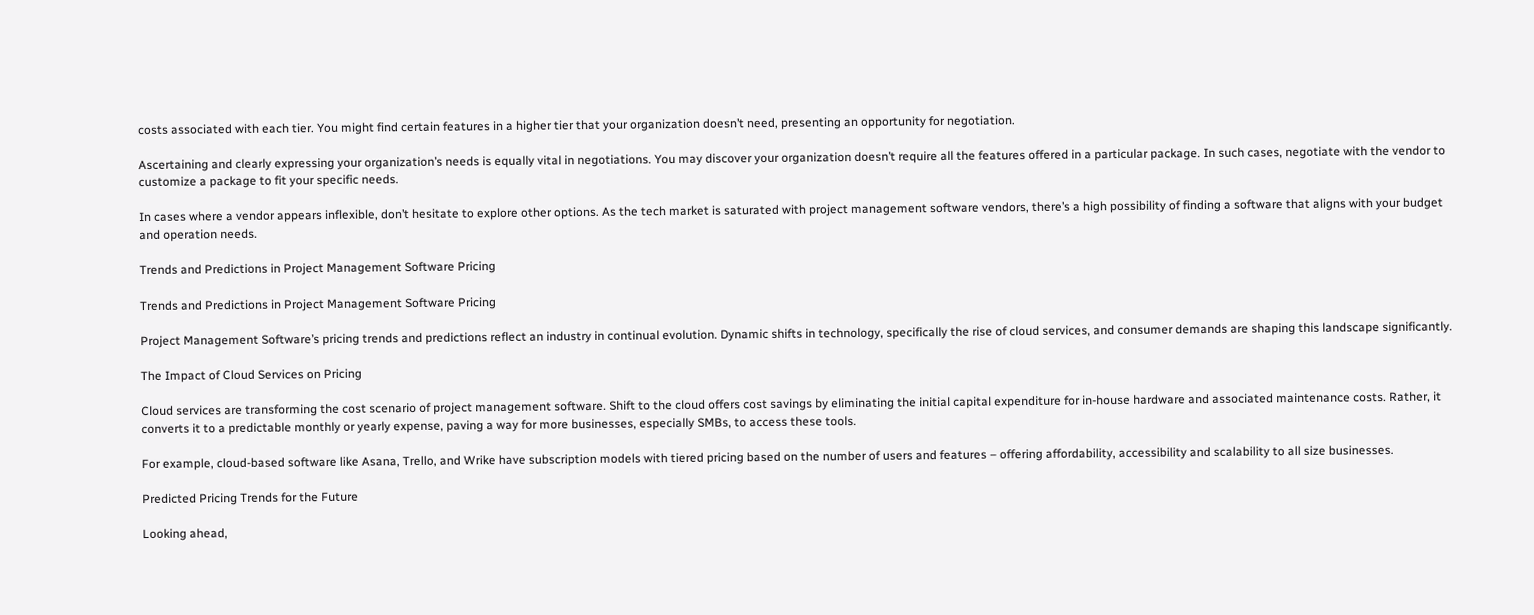costs associated with each tier. You might find certain features in a higher tier that your organization doesn’t need, presenting an opportunity for negotiation.

Ascertaining and clearly expressing your organization’s needs is equally vital in negotiations. You may discover your organization doesn’t require all the features offered in a particular package. In such cases, negotiate with the vendor to customize a package to fit your specific needs.

In cases where a vendor appears inflexible, don’t hesitate to explore other options. As the tech market is saturated with project management software vendors, there’s a high possibility of finding a software that aligns with your budget and operation needs.

Trends and Predictions in Project Management Software Pricing

Trends and Predictions in Project Management Software Pricing

Project Management Software’s pricing trends and predictions reflect an industry in continual evolution. Dynamic shifts in technology, specifically the rise of cloud services, and consumer demands are shaping this landscape significantly.

The Impact of Cloud Services on Pricing

Cloud services are transforming the cost scenario of project management software. Shift to the cloud offers cost savings by eliminating the initial capital expenditure for in-house hardware and associated maintenance costs. Rather, it converts it to a predictable monthly or yearly expense, paving a way for more businesses, especially SMBs, to access these tools.

For example, cloud-based software like Asana, Trello, and Wrike have subscription models with tiered pricing based on the number of users and features – offering affordability, accessibility and scalability to all size businesses.

Predicted Pricing Trends for the Future

Looking ahead,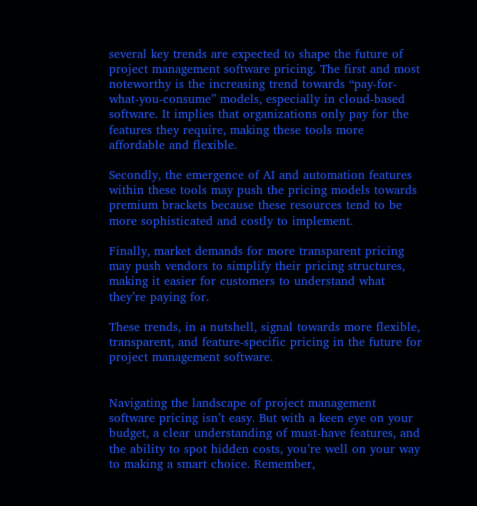several key trends are expected to shape the future of project management software pricing. The first and most noteworthy is the increasing trend towards “pay-for-what-you-consume” models, especially in cloud-based software. It implies that organizations only pay for the features they require, making these tools more affordable and flexible.

Secondly, the emergence of AI and automation features within these tools may push the pricing models towards premium brackets because these resources tend to be more sophisticated and costly to implement.

Finally, market demands for more transparent pricing may push vendors to simplify their pricing structures, making it easier for customers to understand what they’re paying for.

These trends, in a nutshell, signal towards more flexible, transparent, and feature-specific pricing in the future for project management software.


Navigating the landscape of project management software pricing isn’t easy. But with a keen eye on your budget, a clear understanding of must-have features, and the ability to spot hidden costs, you’re well on your way to making a smart choice. Remember,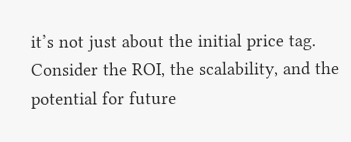it’s not just about the initial price tag. Consider the ROI, the scalability, and the potential for future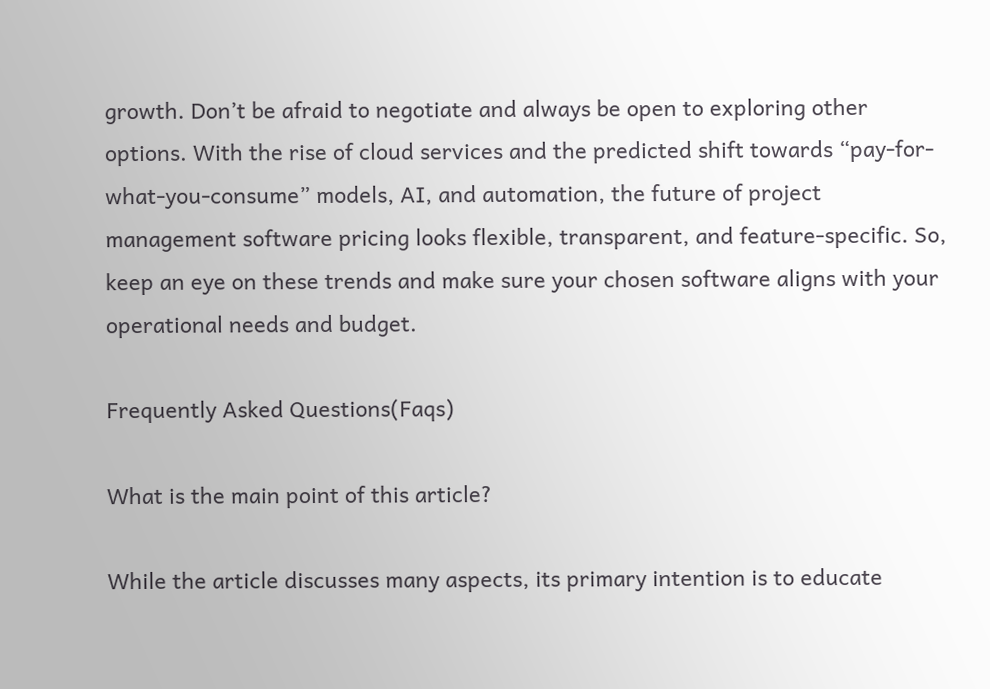growth. Don’t be afraid to negotiate and always be open to exploring other options. With the rise of cloud services and the predicted shift towards “pay-for-what-you-consume” models, AI, and automation, the future of project management software pricing looks flexible, transparent, and feature-specific. So, keep an eye on these trends and make sure your chosen software aligns with your operational needs and budget.

Frequently Asked Questions(Faqs)

What is the main point of this article?

While the article discusses many aspects, its primary intention is to educate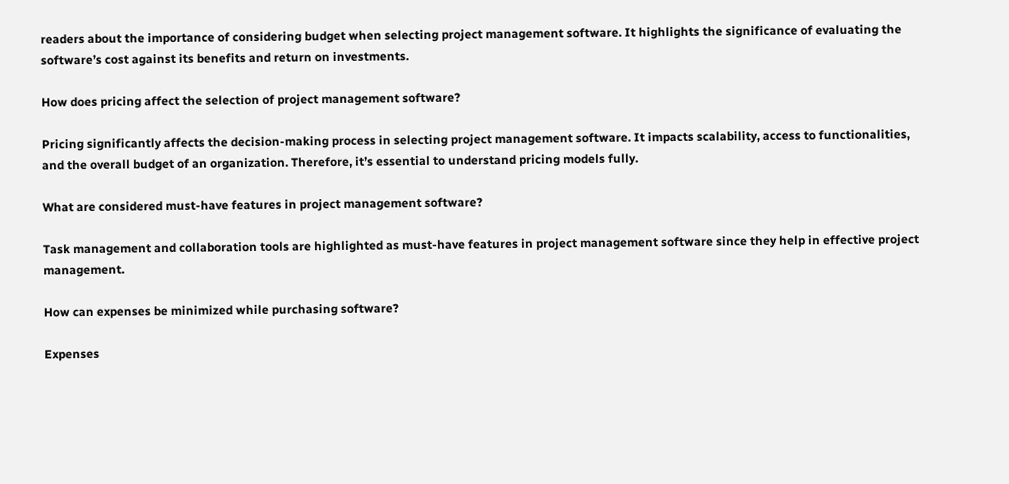readers about the importance of considering budget when selecting project management software. It highlights the significance of evaluating the software’s cost against its benefits and return on investments.

How does pricing affect the selection of project management software?

Pricing significantly affects the decision-making process in selecting project management software. It impacts scalability, access to functionalities, and the overall budget of an organization. Therefore, it’s essential to understand pricing models fully.

What are considered must-have features in project management software?

Task management and collaboration tools are highlighted as must-have features in project management software since they help in effective project management.

How can expenses be minimized while purchasing software?

Expenses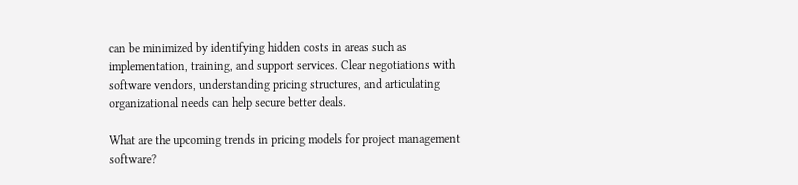can be minimized by identifying hidden costs in areas such as implementation, training, and support services. Clear negotiations with software vendors, understanding pricing structures, and articulating organizational needs can help secure better deals.

What are the upcoming trends in pricing models for project management software?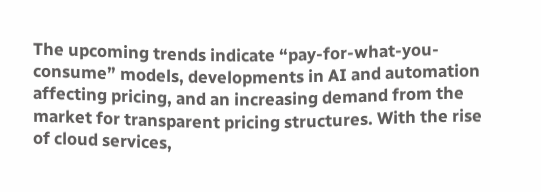The upcoming trends indicate “pay-for-what-you-consume” models, developments in AI and automation affecting pricing, and an increasing demand from the market for transparent pricing structures. With the rise of cloud services,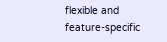flexible and feature-specific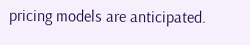pricing models are anticipated.